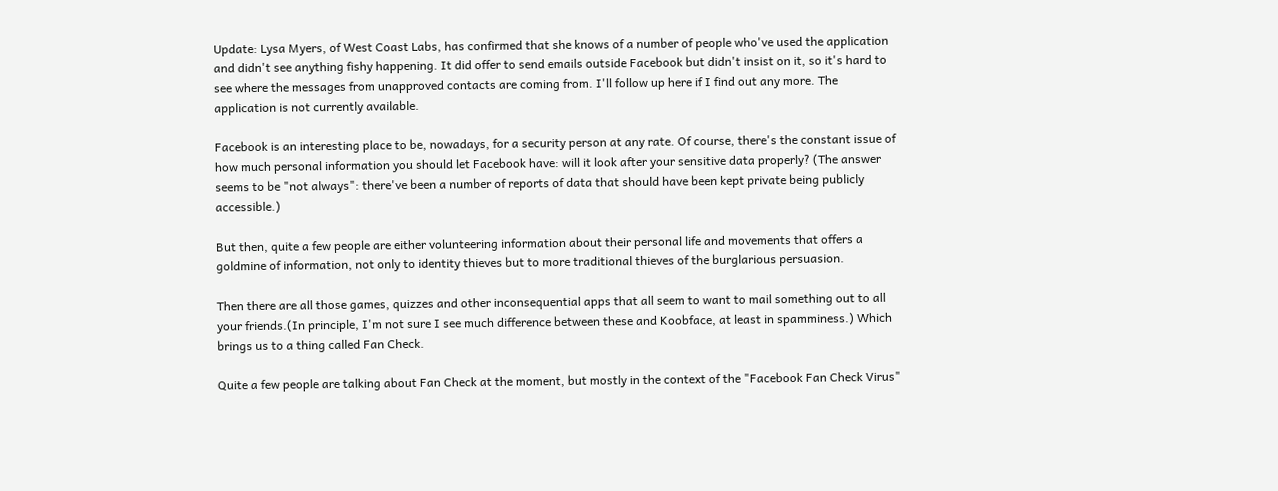Update: Lysa Myers, of West Coast Labs, has confirmed that she knows of a number of people who've used the application and didn't see anything fishy happening. It did offer to send emails outside Facebook but didn't insist on it, so it's hard to see where the messages from unapproved contacts are coming from. I'll follow up here if I find out any more. The application is not currently available.

Facebook is an interesting place to be, nowadays, for a security person at any rate. Of course, there's the constant issue of how much personal information you should let Facebook have: will it look after your sensitive data properly? (The answer seems to be "not always": there've been a number of reports of data that should have been kept private being publicly accessible.)

But then, quite a few people are either volunteering information about their personal life and movements that offers a goldmine of information, not only to identity thieves but to more traditional thieves of the burglarious persuasion.

Then there are all those games, quizzes and other inconsequential apps that all seem to want to mail something out to all your friends.(In principle, I'm not sure I see much difference between these and Koobface, at least in spamminess.) Which brings us to a thing called Fan Check.

Quite a few people are talking about Fan Check at the moment, but mostly in the context of the "Facebook Fan Check Virus"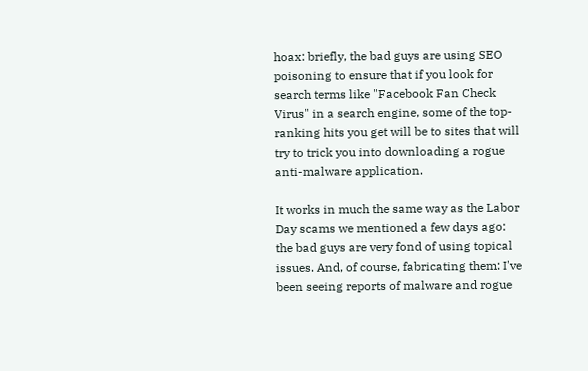hoax: briefly, the bad guys are using SEO poisoning to ensure that if you look for search terms like "Facebook Fan Check Virus" in a search engine, some of the top-ranking hits you get will be to sites that will try to trick you into downloading a rogue anti-malware application.

It works in much the same way as the Labor Day scams we mentioned a few days ago: the bad guys are very fond of using topical issues. And, of course, fabricating them: I've been seeing reports of malware and rogue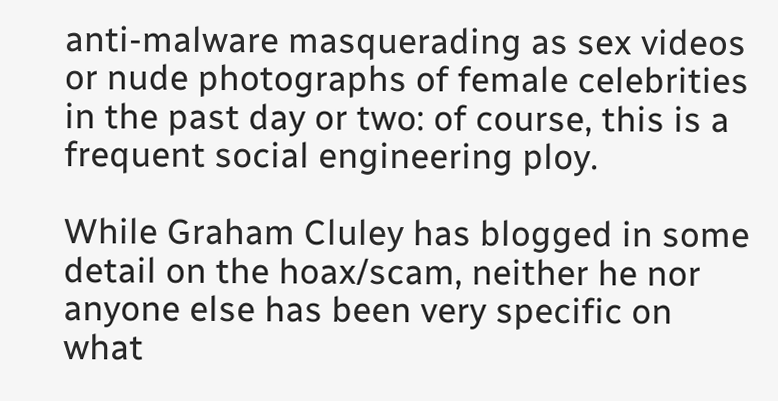anti-malware masquerading as sex videos or nude photographs of female celebrities in the past day or two: of course, this is a frequent social engineering ploy.

While Graham Cluley has blogged in some detail on the hoax/scam, neither he nor anyone else has been very specific on what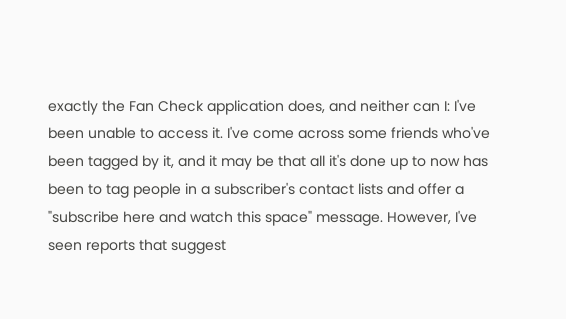exactly the Fan Check application does, and neither can I: I've been unable to access it. I've come across some friends who've been tagged by it, and it may be that all it's done up to now has been to tag people in a subscriber's contact lists and offer a "subscribe here and watch this space" message. However, I've seen reports that suggest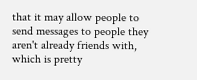that it may allow people to send messages to people they aren't already friends with, which is pretty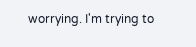worrying. I'm trying to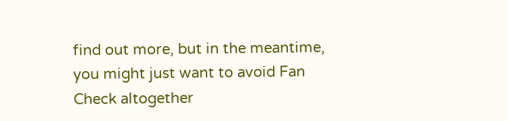find out more, but in the meantime, you might just want to avoid Fan Check altogether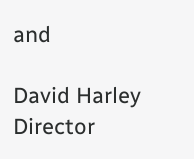and

David Harley
Director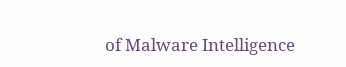of Malware Intelligence